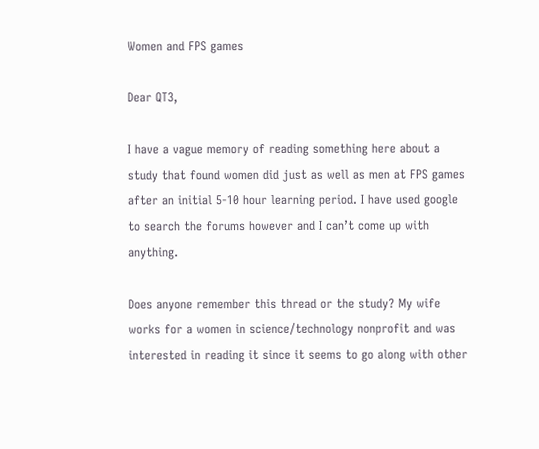Women and FPS games

Dear QT3,

I have a vague memory of reading something here about a study that found women did just as well as men at FPS games after an initial 5-10 hour learning period. I have used google to search the forums however and I can’t come up with anything.

Does anyone remember this thread or the study? My wife works for a women in science/technology nonprofit and was interested in reading it since it seems to go along with other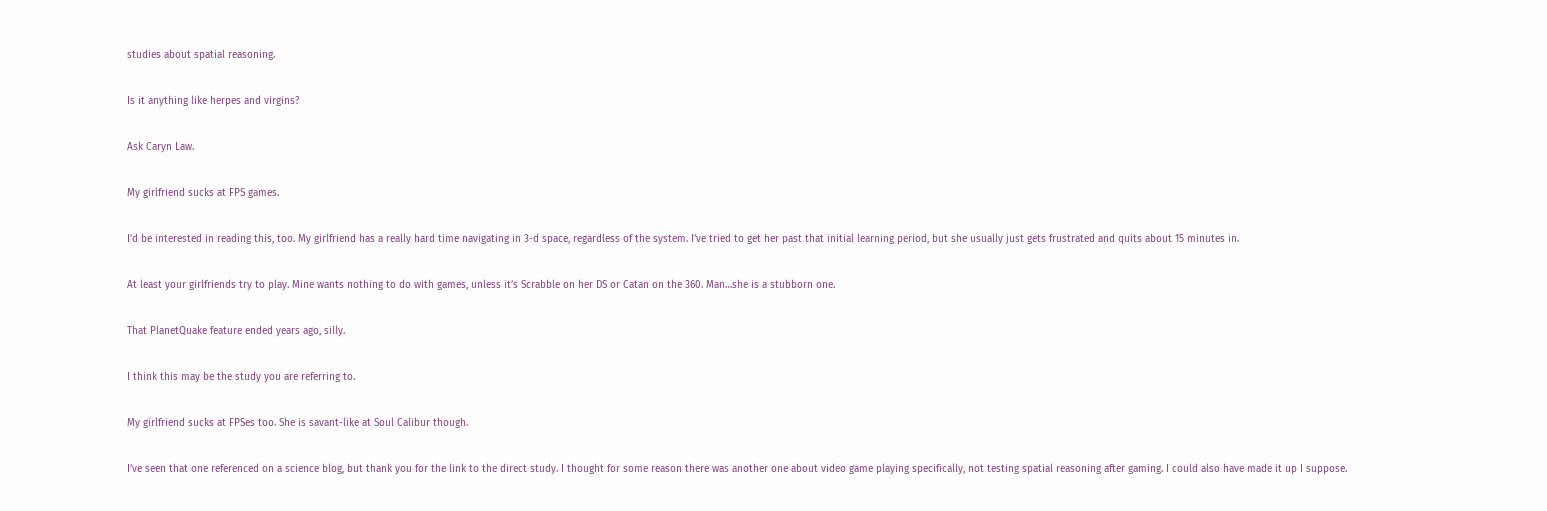studies about spatial reasoning.

Is it anything like herpes and virgins?

Ask Caryn Law.

My girlfriend sucks at FPS games.

I’d be interested in reading this, too. My girlfriend has a really hard time navigating in 3-d space, regardless of the system. I’ve tried to get her past that initial learning period, but she usually just gets frustrated and quits about 15 minutes in.

At least your girlfriends try to play. Mine wants nothing to do with games, unless it’s Scrabble on her DS or Catan on the 360. Man…she is a stubborn one.

That PlanetQuake feature ended years ago, silly.

I think this may be the study you are referring to.

My girlfriend sucks at FPSes too. She is savant-like at Soul Calibur though.

I’ve seen that one referenced on a science blog, but thank you for the link to the direct study. I thought for some reason there was another one about video game playing specifically, not testing spatial reasoning after gaming. I could also have made it up I suppose.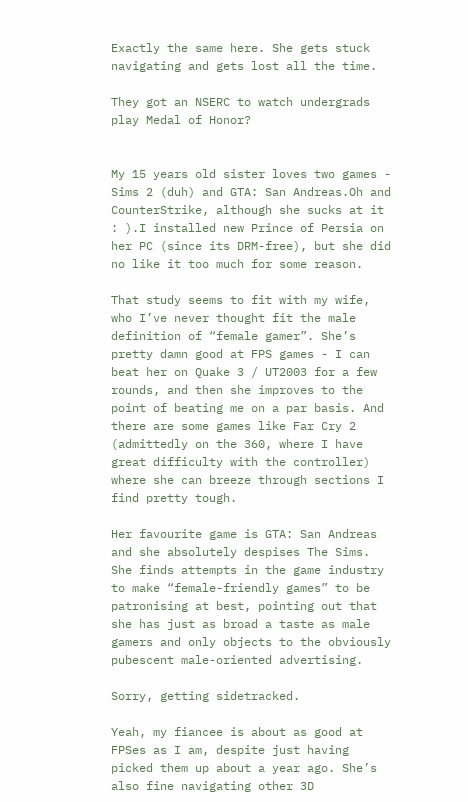Exactly the same here. She gets stuck navigating and gets lost all the time.

They got an NSERC to watch undergrads play Medal of Honor?


My 15 years old sister loves two games - Sims 2 (duh) and GTA: San Andreas.Oh and CounterStrike, although she sucks at it : ).I installed new Prince of Persia on her PC (since its DRM-free), but she did no like it too much for some reason.

That study seems to fit with my wife, who I’ve never thought fit the male definition of “female gamer”. She’s pretty damn good at FPS games - I can beat her on Quake 3 / UT2003 for a few rounds, and then she improves to the point of beating me on a par basis. And there are some games like Far Cry 2 (admittedly on the 360, where I have great difficulty with the controller) where she can breeze through sections I find pretty tough.

Her favourite game is GTA: San Andreas and she absolutely despises The Sims. She finds attempts in the game industry to make “female-friendly games” to be patronising at best, pointing out that she has just as broad a taste as male gamers and only objects to the obviously pubescent male-oriented advertising.

Sorry, getting sidetracked.

Yeah, my fiancee is about as good at FPSes as I am, despite just having picked them up about a year ago. She’s also fine navigating other 3D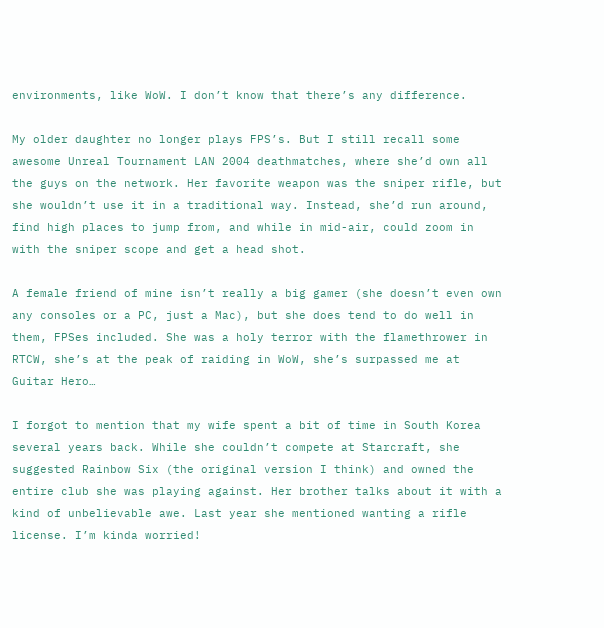environments, like WoW. I don’t know that there’s any difference.

My older daughter no longer plays FPS’s. But I still recall some awesome Unreal Tournament LAN 2004 deathmatches, where she’d own all the guys on the network. Her favorite weapon was the sniper rifle, but she wouldn’t use it in a traditional way. Instead, she’d run around, find high places to jump from, and while in mid-air, could zoom in with the sniper scope and get a head shot.

A female friend of mine isn’t really a big gamer (she doesn’t even own any consoles or a PC, just a Mac), but she does tend to do well in them, FPSes included. She was a holy terror with the flamethrower in RTCW, she’s at the peak of raiding in WoW, she’s surpassed me at Guitar Hero…

I forgot to mention that my wife spent a bit of time in South Korea several years back. While she couldn’t compete at Starcraft, she suggested Rainbow Six (the original version I think) and owned the entire club she was playing against. Her brother talks about it with a kind of unbelievable awe. Last year she mentioned wanting a rifle license. I’m kinda worried!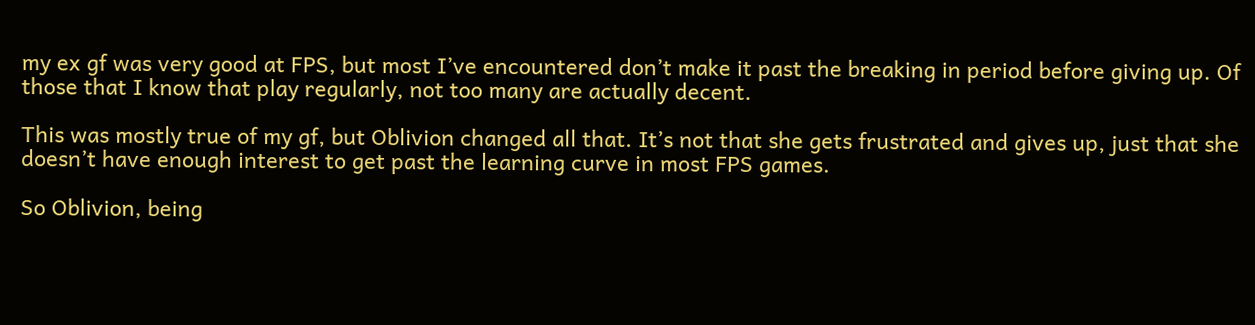my ex gf was very good at FPS, but most I’ve encountered don’t make it past the breaking in period before giving up. Of those that I know that play regularly, not too many are actually decent.

This was mostly true of my gf, but Oblivion changed all that. It’s not that she gets frustrated and gives up, just that she doesn’t have enough interest to get past the learning curve in most FPS games.

So Oblivion, being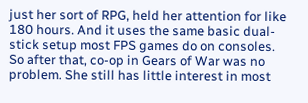just her sort of RPG, held her attention for like 180 hours. And it uses the same basic dual-stick setup most FPS games do on consoles. So after that, co-op in Gears of War was no problem. She still has little interest in most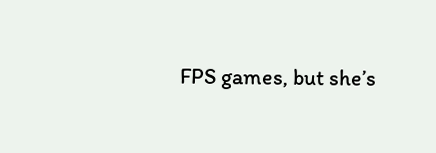FPS games, but she’s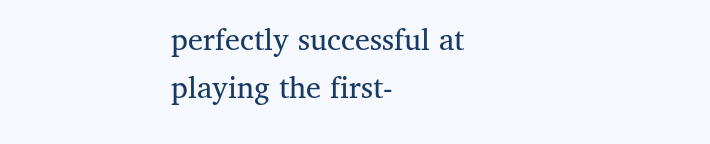perfectly successful at playing the first-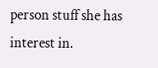person stuff she has interest in.